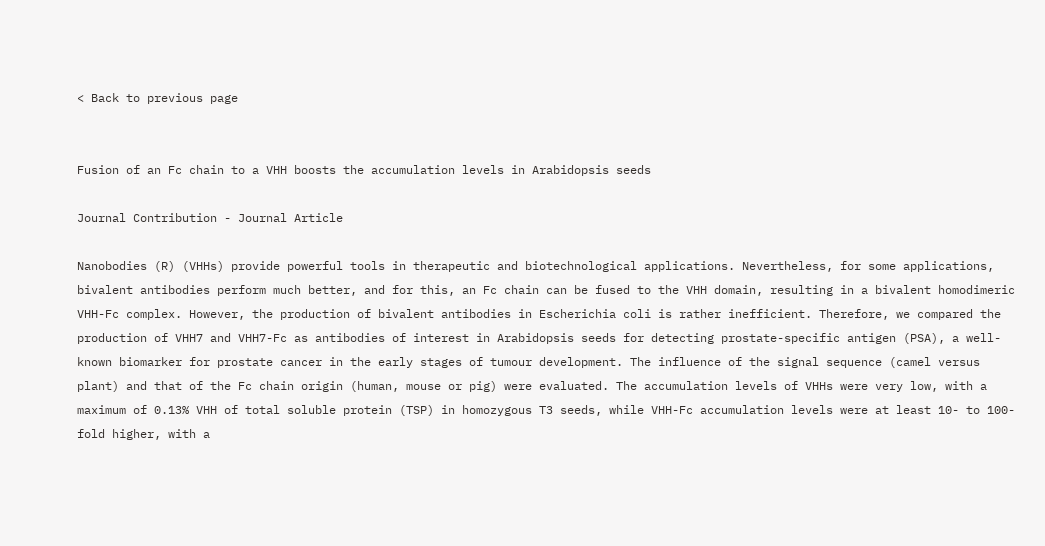< Back to previous page


Fusion of an Fc chain to a VHH boosts the accumulation levels in Arabidopsis seeds

Journal Contribution - Journal Article

Nanobodies (R) (VHHs) provide powerful tools in therapeutic and biotechnological applications. Nevertheless, for some applications, bivalent antibodies perform much better, and for this, an Fc chain can be fused to the VHH domain, resulting in a bivalent homodimeric VHH-Fc complex. However, the production of bivalent antibodies in Escherichia coli is rather inefficient. Therefore, we compared the production of VHH7 and VHH7-Fc as antibodies of interest in Arabidopsis seeds for detecting prostate-specific antigen (PSA), a well-known biomarker for prostate cancer in the early stages of tumour development. The influence of the signal sequence (camel versus plant) and that of the Fc chain origin (human, mouse or pig) were evaluated. The accumulation levels of VHHs were very low, with a maximum of 0.13% VHH of total soluble protein (TSP) in homozygous T3 seeds, while VHH-Fc accumulation levels were at least 10- to 100-fold higher, with a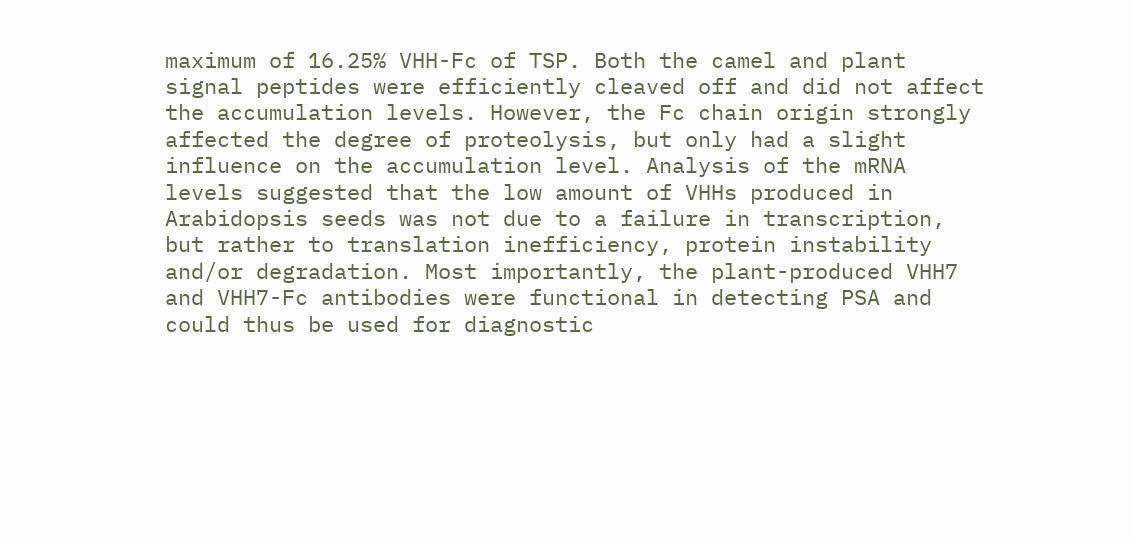maximum of 16.25% VHH-Fc of TSP. Both the camel and plant signal peptides were efficiently cleaved off and did not affect the accumulation levels. However, the Fc chain origin strongly affected the degree of proteolysis, but only had a slight influence on the accumulation level. Analysis of the mRNA levels suggested that the low amount of VHHs produced in Arabidopsis seeds was not due to a failure in transcription, but rather to translation inefficiency, protein instability and/or degradation. Most importantly, the plant-produced VHH7 and VHH7-Fc antibodies were functional in detecting PSA and could thus be used for diagnostic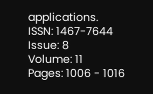applications.
ISSN: 1467-7644
Issue: 8
Volume: 11
Pages: 1006 - 1016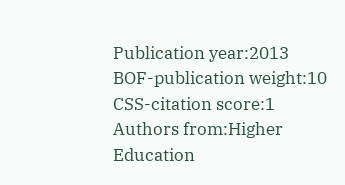Publication year:2013
BOF-publication weight:10
CSS-citation score:1
Authors from:Higher Education